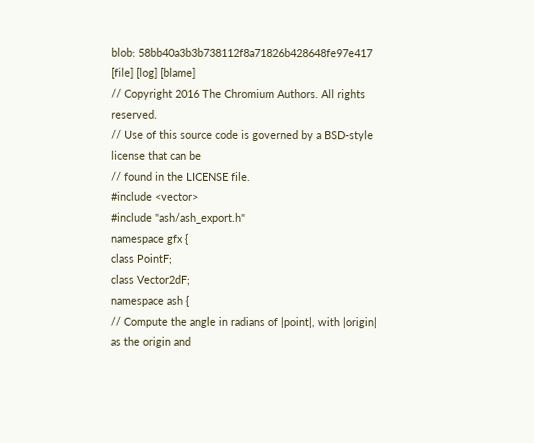blob: 58bb40a3b3b738112f8a71826b428648fe97e417 [file] [log] [blame]
// Copyright 2016 The Chromium Authors. All rights reserved.
// Use of this source code is governed by a BSD-style license that can be
// found in the LICENSE file.
#include <vector>
#include "ash/ash_export.h"
namespace gfx {
class PointF;
class Vector2dF;
namespace ash {
// Compute the angle in radians of |point|, with |origin| as the origin and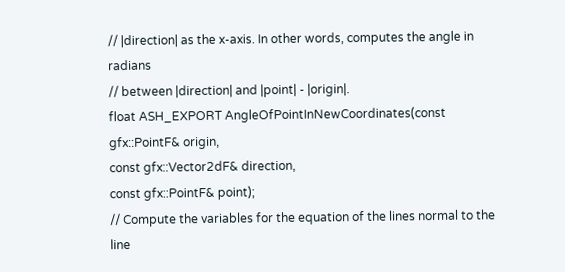// |direction| as the x-axis. In other words, computes the angle in radians
// between |direction| and |point| - |origin|.
float ASH_EXPORT AngleOfPointInNewCoordinates(const gfx::PointF& origin,
const gfx::Vector2dF& direction,
const gfx::PointF& point);
// Compute the variables for the equation of the lines normal to the line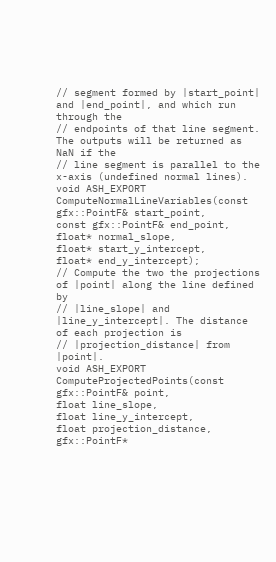// segment formed by |start_point| and |end_point|, and which run through the
// endpoints of that line segment. The outputs will be returned as NaN if the
// line segment is parallel to the x-axis (undefined normal lines).
void ASH_EXPORT ComputeNormalLineVariables(const gfx::PointF& start_point,
const gfx::PointF& end_point,
float* normal_slope,
float* start_y_intercept,
float* end_y_intercept);
// Compute the two the projections of |point| along the line defined by
// |line_slope| and |line_y_intercept|. The distance of each projection is
// |projection_distance| from |point|.
void ASH_EXPORT ComputeProjectedPoints(const gfx::PointF& point,
float line_slope,
float line_y_intercept,
float projection_distance,
gfx::PointF*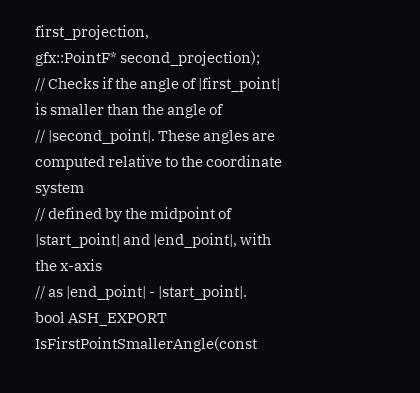first_projection,
gfx::PointF* second_projection);
// Checks if the angle of |first_point| is smaller than the angle of
// |second_point|. These angles are computed relative to the coordinate system
// defined by the midpoint of |start_point| and |end_point|, with the x-axis
// as |end_point| - |start_point|.
bool ASH_EXPORT IsFirstPointSmallerAngle(const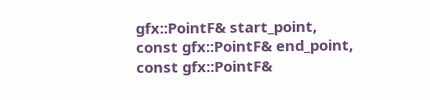gfx::PointF& start_point,
const gfx::PointF& end_point,
const gfx::PointF&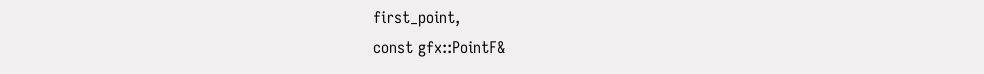first_point,
const gfx::PointF&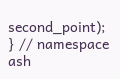second_point);
} // namespace ash